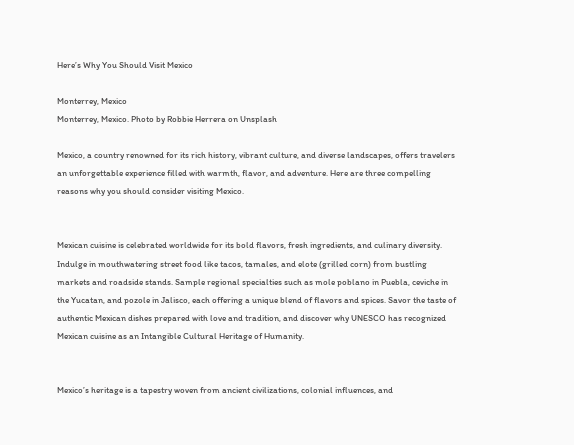Here’s Why You Should Visit Mexico

Monterrey, Mexico
Monterrey, Mexico. Photo by Robbie Herrera on Unsplash

Mexico, a country renowned for its rich history, vibrant culture, and diverse landscapes, offers travelers an unforgettable experience filled with warmth, flavor, and adventure. Here are three compelling reasons why you should consider visiting Mexico.


Mexican cuisine is celebrated worldwide for its bold flavors, fresh ingredients, and culinary diversity. Indulge in mouthwatering street food like tacos, tamales, and elote (grilled corn) from bustling markets and roadside stands. Sample regional specialties such as mole poblano in Puebla, ceviche in the Yucatan, and pozole in Jalisco, each offering a unique blend of flavors and spices. Savor the taste of authentic Mexican dishes prepared with love and tradition, and discover why UNESCO has recognized Mexican cuisine as an Intangible Cultural Heritage of Humanity.


Mexico’s heritage is a tapestry woven from ancient civilizations, colonial influences, and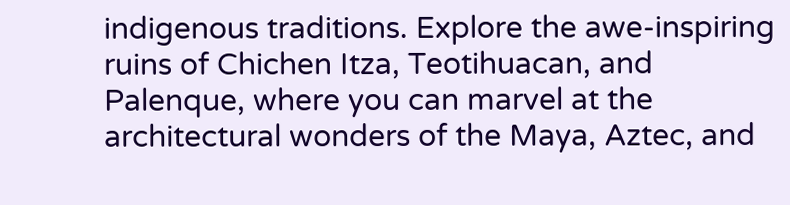indigenous traditions. Explore the awe-inspiring ruins of Chichen Itza, Teotihuacan, and Palenque, where you can marvel at the architectural wonders of the Maya, Aztec, and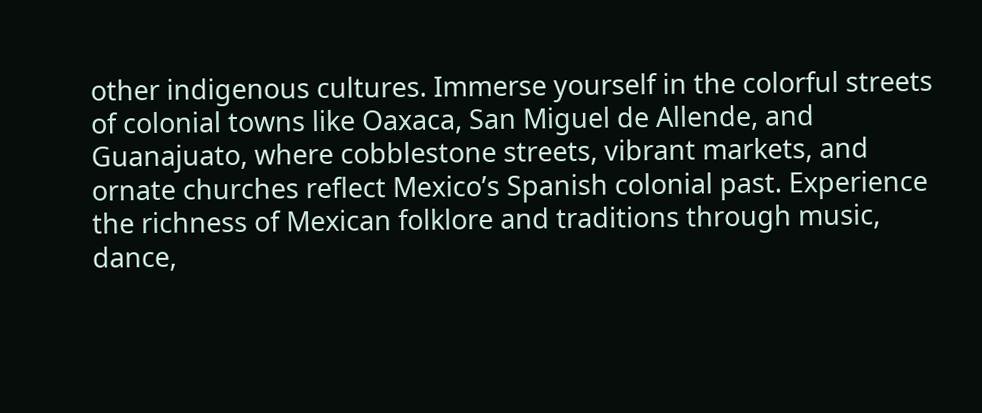other indigenous cultures. Immerse yourself in the colorful streets of colonial towns like Oaxaca, San Miguel de Allende, and Guanajuato, where cobblestone streets, vibrant markets, and ornate churches reflect Mexico’s Spanish colonial past. Experience the richness of Mexican folklore and traditions through music, dance,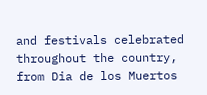and festivals celebrated throughout the country, from Dia de los Muertos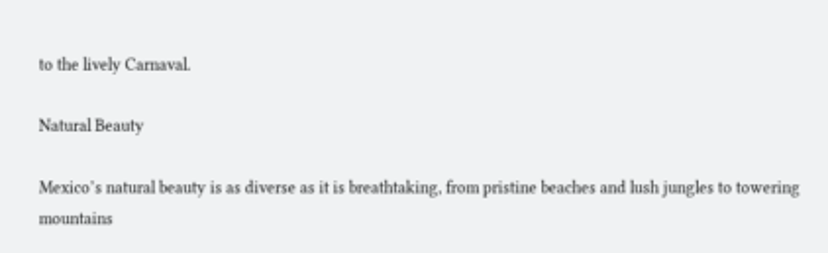to the lively Carnaval.

Natural Beauty

Mexico’s natural beauty is as diverse as it is breathtaking, from pristine beaches and lush jungles to towering mountains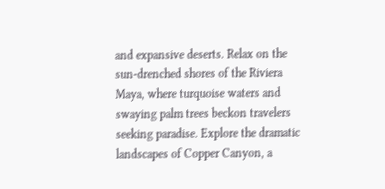and expansive deserts. Relax on the sun-drenched shores of the Riviera Maya, where turquoise waters and swaying palm trees beckon travelers seeking paradise. Explore the dramatic landscapes of Copper Canyon, a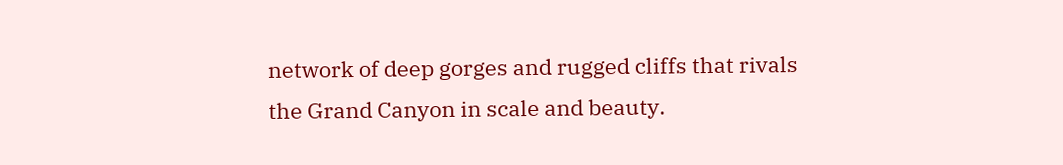network of deep gorges and rugged cliffs that rivals the Grand Canyon in scale and beauty.